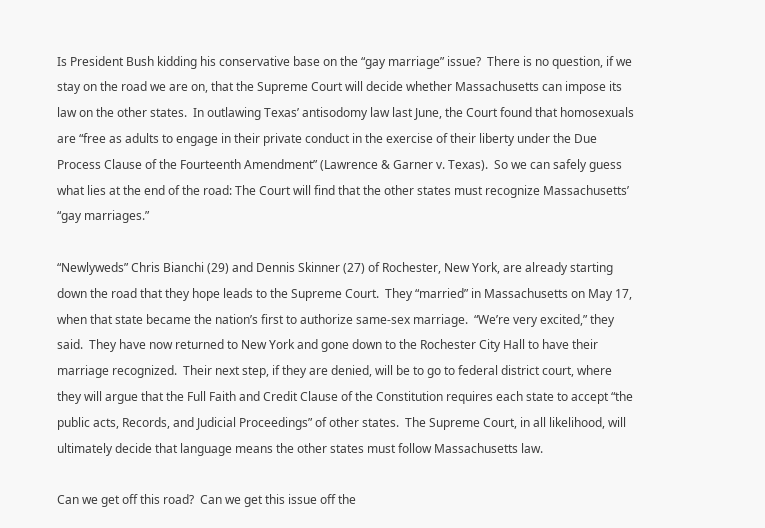Is President Bush kidding his conservative base on the “gay marriage” issue?  There is no question, if we stay on the road we are on, that the Supreme Court will decide whether Massachusetts can impose its law on the other states.  In outlawing Texas’ antisodomy law last June, the Court found that homosexuals are “free as adults to engage in their private conduct in the exercise of their liberty under the Due Process Clause of the Fourteenth Amendment” (Lawrence & Garner v. Texas).  So we can safely guess what lies at the end of the road: The Court will find that the other states must recognize Massachusetts’ “gay marriages.”

“Newlyweds” Chris Bianchi (29) and Dennis Skinner (27) of Rochester, New York, are already starting down the road that they hope leads to the Supreme Court.  They “married” in Massachusetts on May 17, when that state became the nation’s first to authorize same-sex marriage.  “We’re very excited,” they said.  They have now returned to New York and gone down to the Rochester City Hall to have their marriage recognized.  Their next step, if they are denied, will be to go to federal district court, where they will argue that the Full Faith and Credit Clause of the Constitution requires each state to accept “the public acts, Records, and Judicial Proceedings” of other states.  The Supreme Court, in all likelihood, will ultimately decide that language means the other states must follow Massachusetts law.

Can we get off this road?  Can we get this issue off the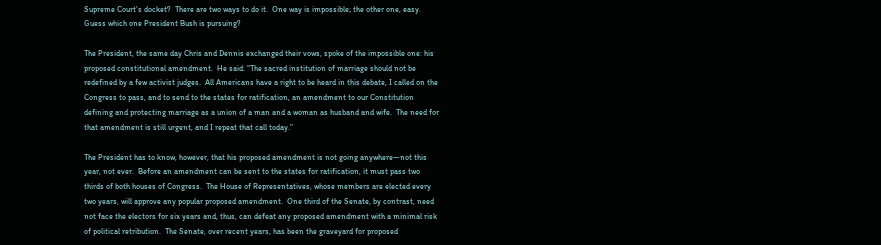Supreme Court’s docket?  There are two ways to do it.  One way is impossible; the other one, easy.  Guess which one President Bush is pursuing?

The President, the same day Chris and Dennis exchanged their vows, spoke of the impossible one: his proposed constitutional amendment.  He said: “The sacred institution of marriage should not be redefined by a few activist judges.  All Americans have a right to be heard in this debate, I called on the Congress to pass, and to send to the states for ratification, an amendment to our Constitution defining and protecting marriage as a union of a man and a woman as husband and wife.  The need for that amendment is still urgent, and I repeat that call today.”

The President has to know, however, that his proposed amendment is not going anywhere—not this year, not ever.  Before an amendment can be sent to the states for ratification, it must pass two thirds of both houses of Congress.  The House of Representatives, whose members are elected every two years, will approve any popular proposed amendment.  One third of the Senate, by contrast, need not face the electors for six years and, thus, can defeat any proposed amendment with a minimal risk of political retribution.  The Senate, over recent years, has been the graveyard for proposed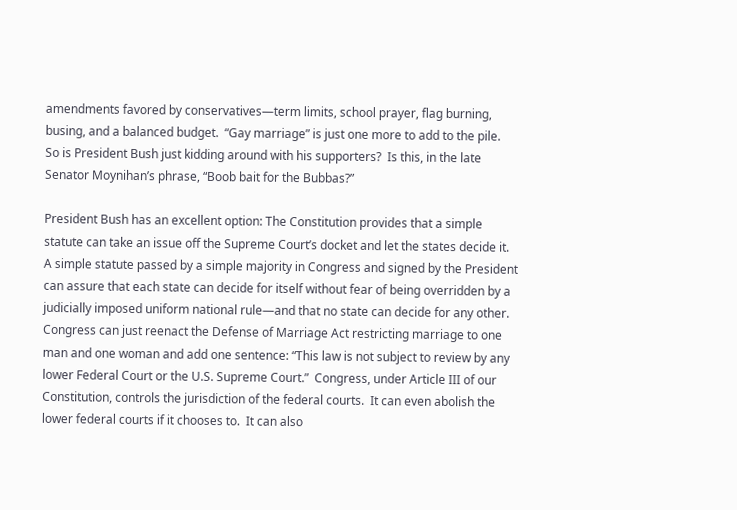amendments favored by conservatives—term limits, school prayer, flag burning, busing, and a balanced budget.  “Gay marriage” is just one more to add to the pile.  So is President Bush just kidding around with his supporters?  Is this, in the late Senator Moynihan’s phrase, “Boob bait for the Bubbas?”

President Bush has an excellent option: The Constitution provides that a simple statute can take an issue off the Supreme Court’s docket and let the states decide it.  A simple statute passed by a simple majority in Congress and signed by the President can assure that each state can decide for itself without fear of being overridden by a judicially imposed uniform national rule—and that no state can decide for any other.  Congress can just reenact the Defense of Marriage Act restricting marriage to one man and one woman and add one sentence: “This law is not subject to review by any lower Federal Court or the U.S. Supreme Court.”  Congress, under Article III of our Constitution, controls the jurisdiction of the federal courts.  It can even abolish the lower federal courts if it chooses to.  It can also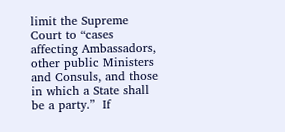limit the Supreme Court to “cases affecting Ambassadors, other public Ministers and Consuls, and those in which a State shall be a party.”  If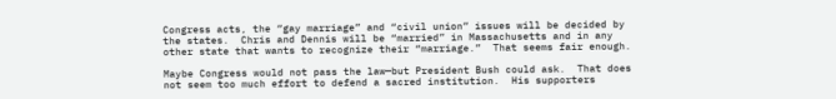Congress acts, the “gay marriage” and “civil union” issues will be decided by the states.  Chris and Dennis will be “married” in Massachusetts and in any other state that wants to recognize their “marriage.”  That seems fair enough.

Maybe Congress would not pass the law—but President Bush could ask.  That does not seem too much effort to defend a sacred institution.  His supporters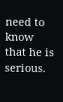need to know that he is serious.